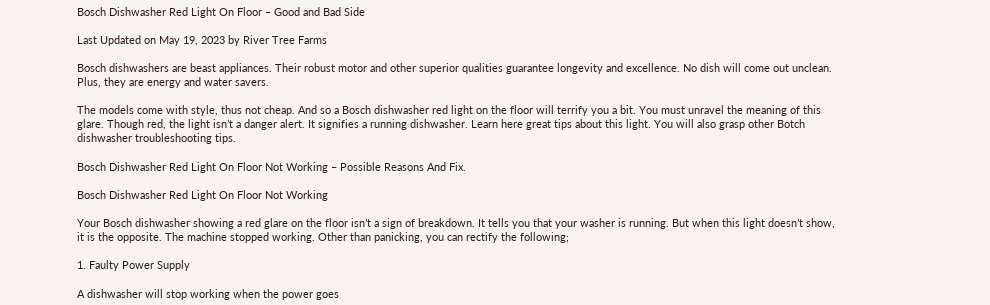Bosch Dishwasher Red Light On Floor – Good and Bad Side

Last Updated on May 19, 2023 by River Tree Farms

Bosch dishwashers are beast appliances. Their robust motor and other superior qualities guarantee longevity and excellence. No dish will come out unclean. Plus, they are energy and water savers.

The models come with style, thus not cheap. And so a Bosch dishwasher red light on the floor will terrify you a bit. You must unravel the meaning of this glare. Though red, the light isn’t a danger alert. It signifies a running dishwasher. Learn here great tips about this light. You will also grasp other Botch dishwasher troubleshooting tips.

Bosch Dishwasher Red Light On Floor Not Working – Possible Reasons And Fix.

Bosch Dishwasher Red Light On Floor Not Working

Your Bosch dishwasher showing a red glare on the floor isn’t a sign of breakdown. It tells you that your washer is running. But when this light doesn’t show, it is the opposite. The machine stopped working. Other than panicking, you can rectify the following;

1. Faulty Power Supply

A dishwasher will stop working when the power goes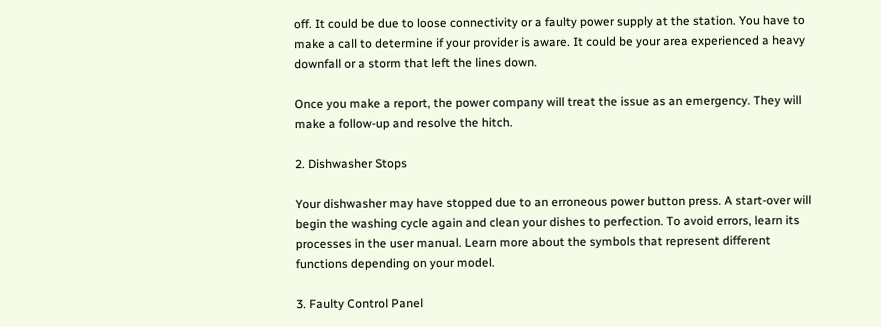off. It could be due to loose connectivity or a faulty power supply at the station. You have to make a call to determine if your provider is aware. It could be your area experienced a heavy downfall or a storm that left the lines down.

Once you make a report, the power company will treat the issue as an emergency. They will make a follow-up and resolve the hitch.

2. Dishwasher Stops

Your dishwasher may have stopped due to an erroneous power button press. A start-over will begin the washing cycle again and clean your dishes to perfection. To avoid errors, learn its processes in the user manual. Learn more about the symbols that represent different functions depending on your model.

3. Faulty Control Panel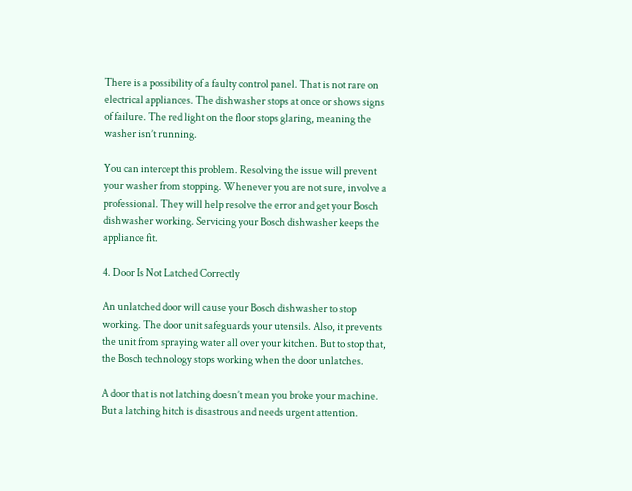There is a possibility of a faulty control panel. That is not rare on electrical appliances. The dishwasher stops at once or shows signs of failure. The red light on the floor stops glaring, meaning the washer isn’t running.

You can intercept this problem. Resolving the issue will prevent your washer from stopping. Whenever you are not sure, involve a professional. They will help resolve the error and get your Bosch dishwasher working. Servicing your Bosch dishwasher keeps the appliance fit.

4. Door Is Not Latched Correctly

An unlatched door will cause your Bosch dishwasher to stop working. The door unit safeguards your utensils. Also, it prevents the unit from spraying water all over your kitchen. But to stop that, the Bosch technology stops working when the door unlatches.

A door that is not latching doesn’t mean you broke your machine. But a latching hitch is disastrous and needs urgent attention.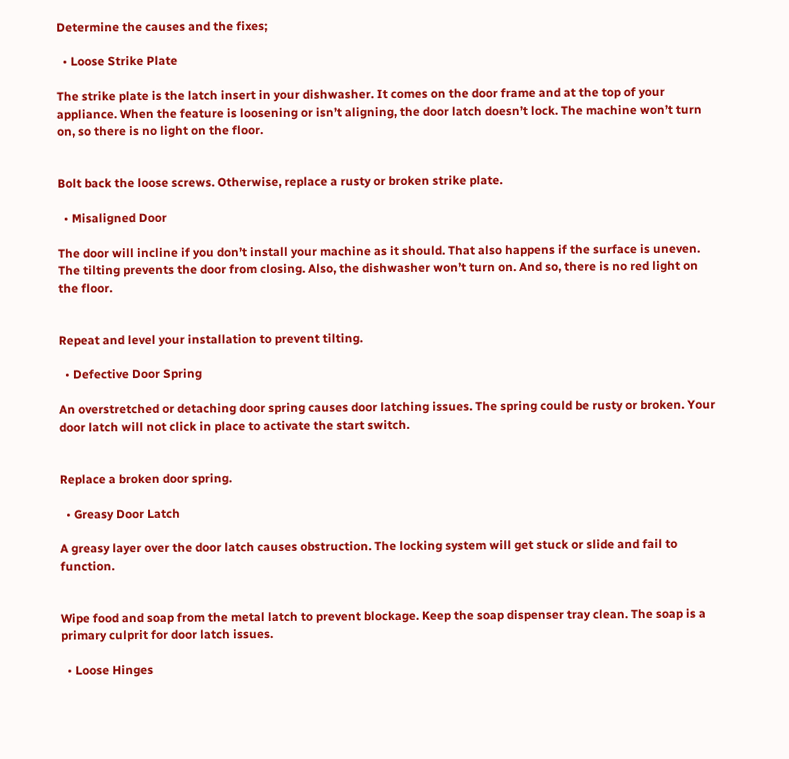Determine the causes and the fixes;

  • Loose Strike Plate

The strike plate is the latch insert in your dishwasher. It comes on the door frame and at the top of your appliance. When the feature is loosening or isn’t aligning, the door latch doesn’t lock. The machine won’t turn on, so there is no light on the floor.


Bolt back the loose screws. Otherwise, replace a rusty or broken strike plate.

  • Misaligned Door

The door will incline if you don’t install your machine as it should. That also happens if the surface is uneven. The tilting prevents the door from closing. Also, the dishwasher won’t turn on. And so, there is no red light on the floor.


Repeat and level your installation to prevent tilting.

  • Defective Door Spring

An overstretched or detaching door spring causes door latching issues. The spring could be rusty or broken. Your door latch will not click in place to activate the start switch.


Replace a broken door spring.

  • Greasy Door Latch

A greasy layer over the door latch causes obstruction. The locking system will get stuck or slide and fail to function.


Wipe food and soap from the metal latch to prevent blockage. Keep the soap dispenser tray clean. The soap is a primary culprit for door latch issues.

  • Loose Hinges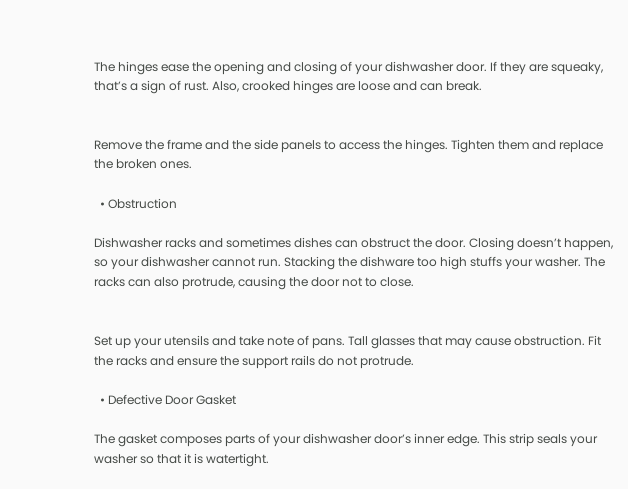The hinges ease the opening and closing of your dishwasher door. If they are squeaky, that’s a sign of rust. Also, crooked hinges are loose and can break.


Remove the frame and the side panels to access the hinges. Tighten them and replace the broken ones.

  • Obstruction

Dishwasher racks and sometimes dishes can obstruct the door. Closing doesn’t happen, so your dishwasher cannot run. Stacking the dishware too high stuffs your washer. The racks can also protrude, causing the door not to close.


Set up your utensils and take note of pans. Tall glasses that may cause obstruction. Fit the racks and ensure the support rails do not protrude.

  • Defective Door Gasket

The gasket composes parts of your dishwasher door’s inner edge. This strip seals your washer so that it is watertight.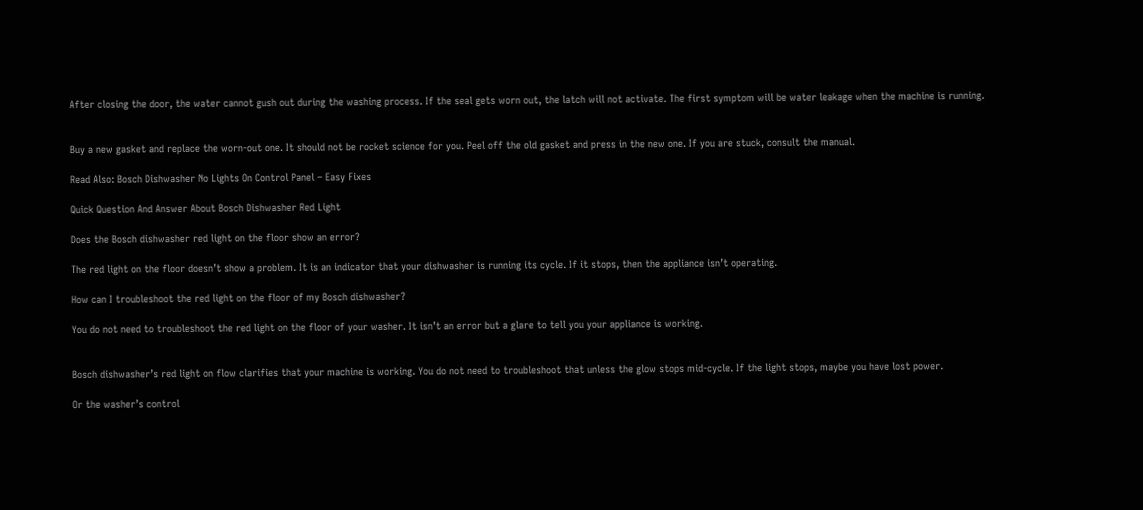After closing the door, the water cannot gush out during the washing process. If the seal gets worn out, the latch will not activate. The first symptom will be water leakage when the machine is running.


Buy a new gasket and replace the worn-out one. It should not be rocket science for you. Peel off the old gasket and press in the new one. If you are stuck, consult the manual.

Read Also: Bosch Dishwasher No Lights On Control Panel – Easy Fixes

Quick Question And Answer About Bosch Dishwasher Red Light

Does the Bosch dishwasher red light on the floor show an error?

The red light on the floor doesn’t show a problem. It is an indicator that your dishwasher is running its cycle. If it stops, then the appliance isn’t operating.

How can I troubleshoot the red light on the floor of my Bosch dishwasher?

You do not need to troubleshoot the red light on the floor of your washer. It isn’t an error but a glare to tell you your appliance is working.


Bosch dishwasher’s red light on flow clarifies that your machine is working. You do not need to troubleshoot that unless the glow stops mid-cycle. If the light stops, maybe you have lost power.

Or the washer’s control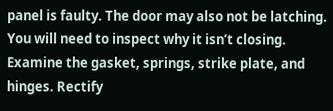panel is faulty. The door may also not be latching. You will need to inspect why it isn’t closing. Examine the gasket, springs, strike plate, and hinges. Rectify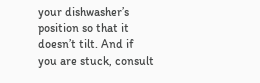your dishwasher’s position so that it doesn’t tilt. And if you are stuck, consult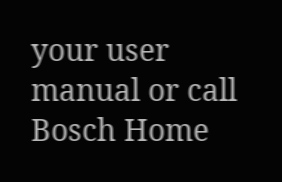your user manual or call Bosch Home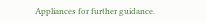Appliances for further guidance.